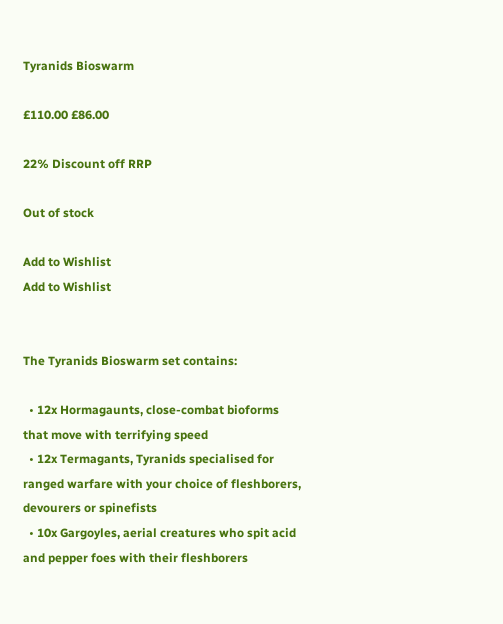Tyranids Bioswarm

£110.00 £86.00

22% Discount off RRP

Out of stock

Add to Wishlist
Add to Wishlist


The Tyranids Bioswarm set contains:

  • 12x Hormagaunts, close-combat bioforms that move with terrifying speed
  • 12x Termagants, Tyranids specialised for ranged warfare with your choice of fleshborers, devourers or spinefists
  • 10x Gargoyles, aerial creatures who spit acid and pepper foes with their fleshborers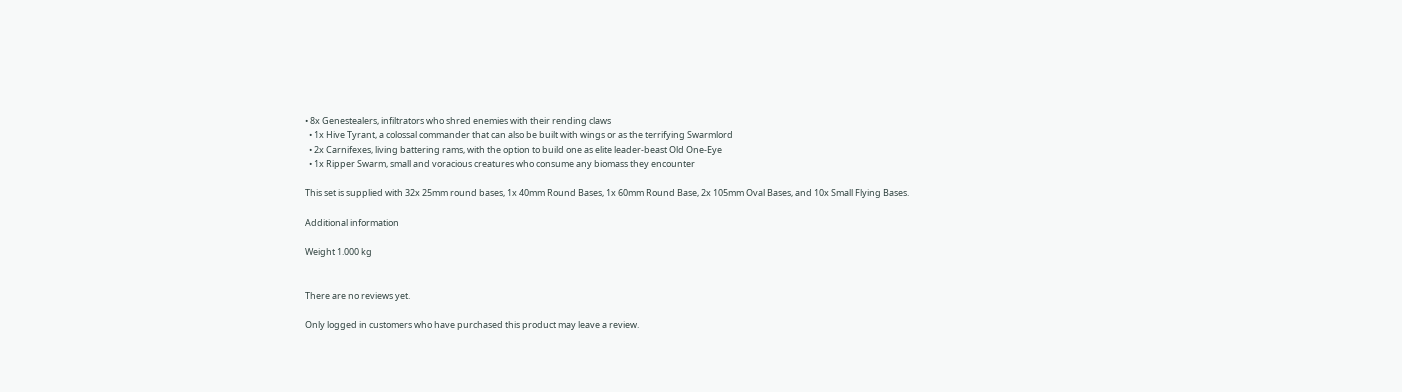• 8x Genestealers, infiltrators who shred enemies with their rending claws
  • 1x Hive Tyrant, a colossal commander that can also be built with wings or as the terrifying Swarmlord
  • 2x Carnifexes, living battering rams, with the option to build one as elite leader-beast Old One-Eye
  • 1x Ripper Swarm, small and voracious creatures who consume any biomass they encounter

This set is supplied with 32x 25mm round bases, 1x 40mm Round Bases, 1x 60mm Round Base, 2x 105mm Oval Bases, and 10x Small Flying Bases.

Additional information

Weight 1.000 kg


There are no reviews yet.

Only logged in customers who have purchased this product may leave a review.